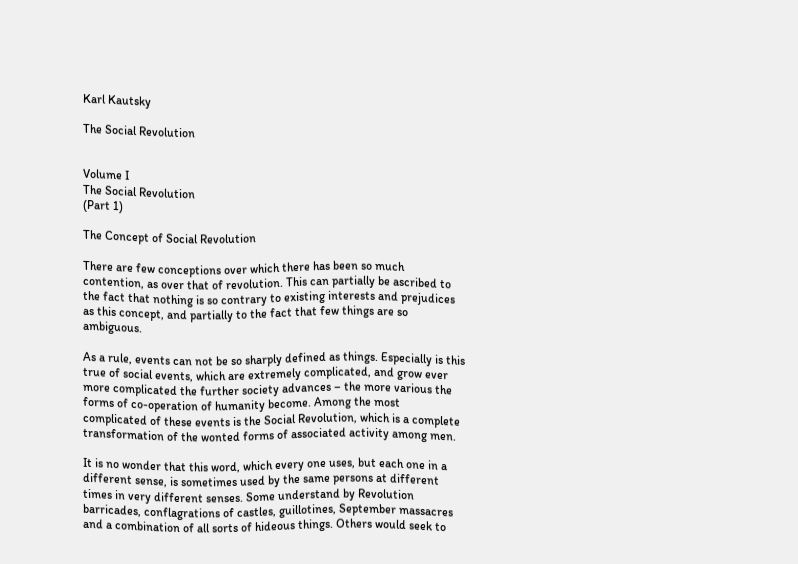Karl Kautsky

The Social Revolution


Volume I
The Social Revolution
(Part 1)

The Concept of Social Revolution

There are few conceptions over which there has been so much contention, as over that of revolution. This can partially be ascribed to the fact that nothing is so contrary to existing interests and prejudices as this concept, and partially to the fact that few things are so ambiguous.

As a rule, events can not be so sharply defined as things. Especially is this true of social events, which are extremely complicated, and grow ever more complicated the further society advances – the more various the forms of co-operation of humanity become. Among the most complicated of these events is the Social Revolution, which is a complete transformation of the wonted forms of associated activity among men.

It is no wonder that this word, which every one uses, but each one in a different sense, is sometimes used by the same persons at different times in very different senses. Some understand by Revolution barricades, conflagrations of castles, guillotines, September massacres and a combination of all sorts of hideous things. Others would seek to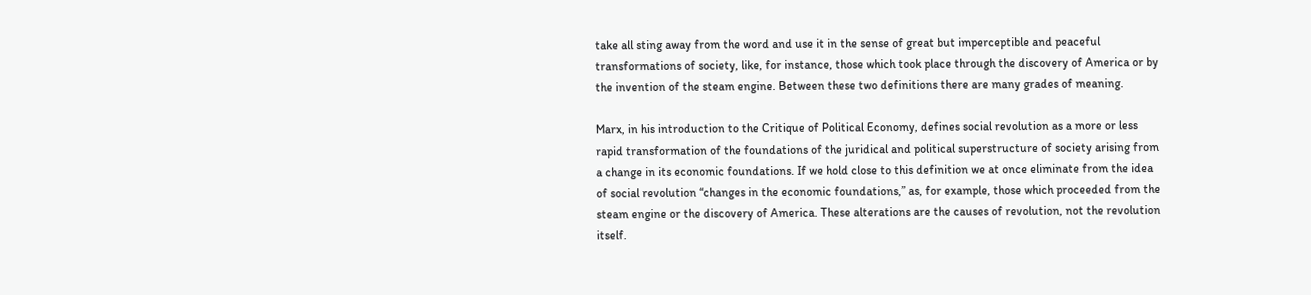take all sting away from the word and use it in the sense of great but imperceptible and peaceful transformations of society, like, for instance, those which took place through the discovery of America or by the invention of the steam engine. Between these two definitions there are many grades of meaning.

Marx, in his introduction to the Critique of Political Economy, defines social revolution as a more or less rapid transformation of the foundations of the juridical and political superstructure of society arising from a change in its economic foundations. If we hold close to this definition we at once eliminate from the idea of social revolution “changes in the economic foundations,” as, for example, those which proceeded from the steam engine or the discovery of America. These alterations are the causes of revolution, not the revolution itself.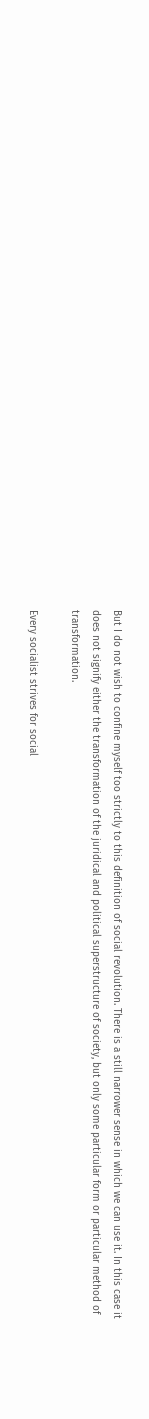But I do not wish to confine myself too strictly to this definition of social revolution. There is a still narrower sense in which we can use it. In this case it does not signify either the transformation of the juridical and political superstructure of society, but only some particular form or particular method of transformation.

Every socialist strives for social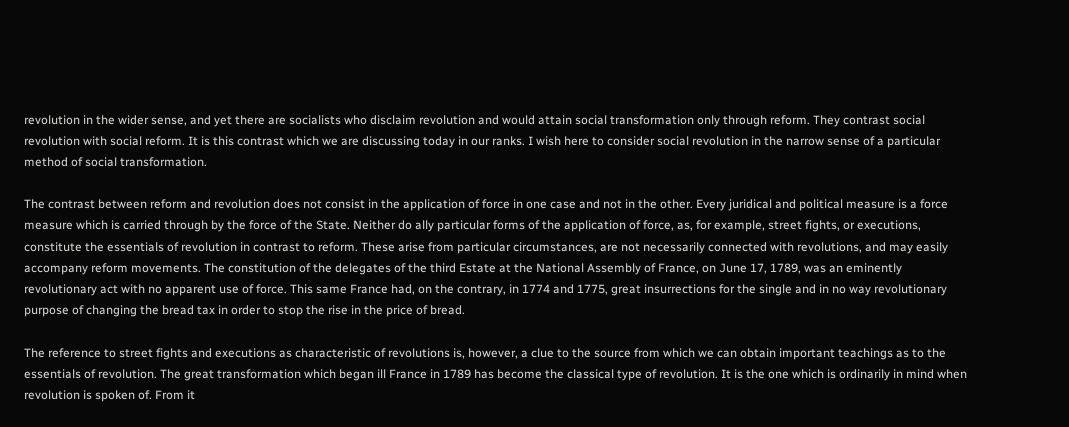revolution in the wider sense, and yet there are socialists who disclaim revolution and would attain social transformation only through reform. They contrast social revolution with social reform. It is this contrast which we are discussing today in our ranks. I wish here to consider social revolution in the narrow sense of a particular method of social transformation.

The contrast between reform and revolution does not consist in the application of force in one case and not in the other. Every juridical and political measure is a force measure which is carried through by the force of the State. Neither do ally particular forms of the application of force, as, for example, street fights, or executions, constitute the essentials of revolution in contrast to reform. These arise from particular circumstances, are not necessarily connected with revolutions, and may easily accompany reform movements. The constitution of the delegates of the third Estate at the National Assembly of France, on June 17, 1789, was an eminently revolutionary act with no apparent use of force. This same France had, on the contrary, in 1774 and 1775, great insurrections for the single and in no way revolutionary purpose of changing the bread tax in order to stop the rise in the price of bread.

The reference to street fights and executions as characteristic of revolutions is, however, a clue to the source from which we can obtain important teachings as to the essentials of revolution. The great transformation which began ill France in 1789 has become the classical type of revolution. It is the one which is ordinarily in mind when revolution is spoken of. From it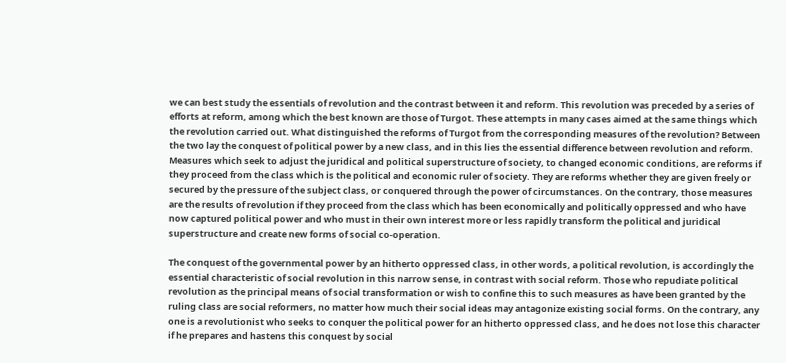we can best study the essentials of revolution and the contrast between it and reform. This revolution was preceded by a series of efforts at reform, among which the best known are those of Turgot. These attempts in many cases aimed at the same things which the revolution carried out. What distinguished the reforms of Turgot from the corresponding measures of the revolution? Between the two lay the conquest of political power by a new class, and in this lies the essential difference between revolution and reform. Measures which seek to adjust the juridical and political superstructure of society, to changed economic conditions, are reforms if they proceed from the class which is the political and economic ruler of society. They are reforms whether they are given freely or secured by the pressure of the subject class, or conquered through the power of circumstances. On the contrary, those measures are the results of revolution if they proceed from the class which has been economically and politically oppressed and who have now captured political power and who must in their own interest more or less rapidly transform the political and juridical superstructure and create new forms of social co-operation.

The conquest of the governmental power by an hitherto oppressed class, in other words, a political revolution, is accordingly the essential characteristic of social revolution in this narrow sense, in contrast with social reform. Those who repudiate political revolution as the principal means of social transformation or wish to confine this to such measures as have been granted by the ruling class are social reformers, no matter how much their social ideas may antagonize existing social forms. On the contrary, any one is a revolutionist who seeks to conquer the political power for an hitherto oppressed class, and he does not lose this character if he prepares and hastens this conquest by social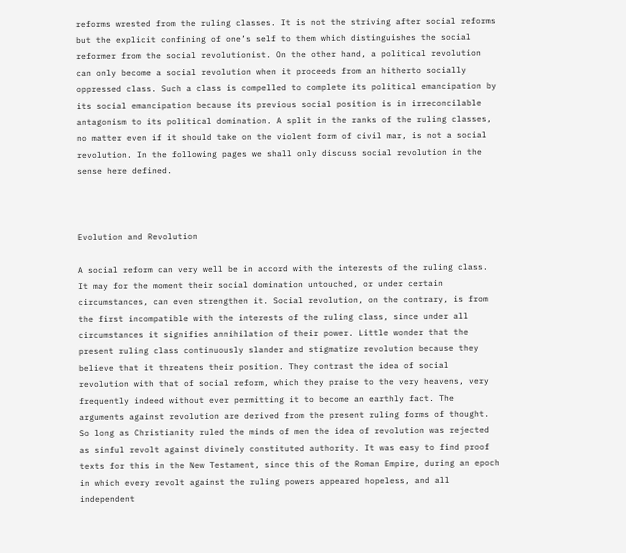reforms wrested from the ruling classes. It is not the striving after social reforms but the explicit confining of one’s self to them which distinguishes the social reformer from the social revolutionist. On the other hand, a political revolution can only become a social revolution when it proceeds from an hitherto socially oppressed class. Such a class is compelled to complete its political emancipation by its social emancipation because its previous social position is in irreconcilable antagonism to its political domination. A split in the ranks of the ruling classes, no matter even if it should take on the violent form of civil mar, is not a social revolution. In the following pages we shall only discuss social revolution in the sense here defined.



Evolution and Revolution

A social reform can very well be in accord with the interests of the ruling class. It may for the moment their social domination untouched, or under certain circumstances, can even strengthen it. Social revolution, on the contrary, is from the first incompatible with the interests of the ruling class, since under all circumstances it signifies annihilation of their power. Little wonder that the present ruling class continuously slander and stigmatize revolution because they believe that it threatens their position. They contrast the idea of social revolution with that of social reform, which they praise to the very heavens, very frequently indeed without ever permitting it to become an earthly fact. The arguments against revolution are derived from the present ruling forms of thought. So long as Christianity ruled the minds of men the idea of revolution was rejected as sinful revolt against divinely constituted authority. It was easy to find proof texts for this in the New Testament, since this of the Roman Empire, during an epoch in which every revolt against the ruling powers appeared hopeless, and all independent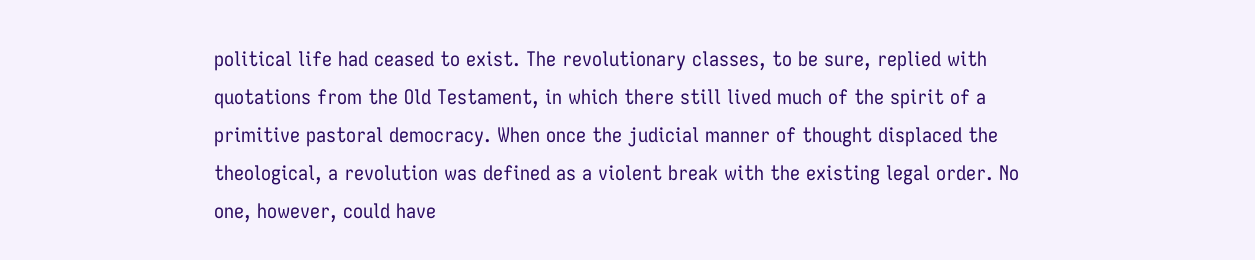political life had ceased to exist. The revolutionary classes, to be sure, replied with quotations from the Old Testament, in which there still lived much of the spirit of a primitive pastoral democracy. When once the judicial manner of thought displaced the theological, a revolution was defined as a violent break with the existing legal order. No one, however, could have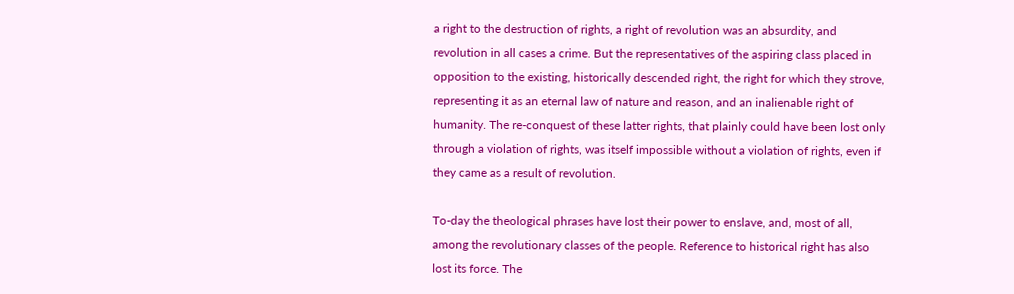a right to the destruction of rights, a right of revolution was an absurdity, and revolution in all cases a crime. But the representatives of the aspiring class placed in opposition to the existing, historically descended right, the right for which they strove, representing it as an eternal law of nature and reason, and an inalienable right of humanity. The re-conquest of these latter rights, that plainly could have been lost only through a violation of rights, was itself impossible without a violation of rights, even if they came as a result of revolution.

To-day the theological phrases have lost their power to enslave, and, most of all, among the revolutionary classes of the people. Reference to historical right has also lost its force. The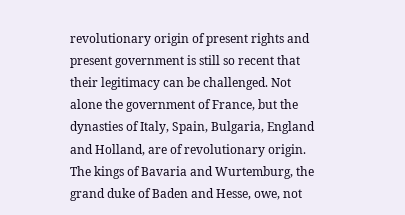revolutionary origin of present rights and present government is still so recent that their legitimacy can be challenged. Not alone the government of France, but the dynasties of Italy, Spain, Bulgaria, England and Holland, are of revolutionary origin. The kings of Bavaria and Wurtemburg, the grand duke of Baden and Hesse, owe, not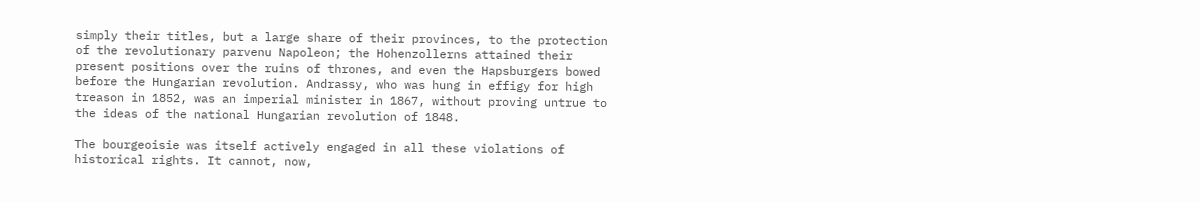simply their titles, but a large share of their provinces, to the protection of the revolutionary parvenu Napoleon; the Hohenzollerns attained their present positions over the ruins of thrones, and even the Hapsburgers bowed before the Hungarian revolution. Andrassy, who was hung in effigy for high treason in 1852, was an imperial minister in 1867, without proving untrue to the ideas of the national Hungarian revolution of 1848.

The bourgeoisie was itself actively engaged in all these violations of historical rights. It cannot, now,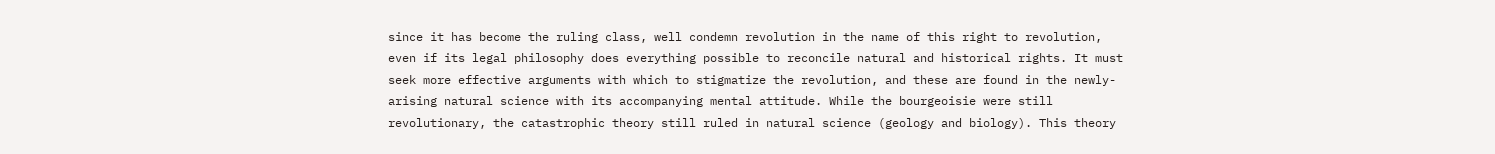since it has become the ruling class, well condemn revolution in the name of this right to revolution, even if its legal philosophy does everything possible to reconcile natural and historical rights. It must seek more effective arguments with which to stigmatize the revolution, and these are found in the newly-arising natural science with its accompanying mental attitude. While the bourgeoisie were still revolutionary, the catastrophic theory still ruled in natural science (geology and biology). This theory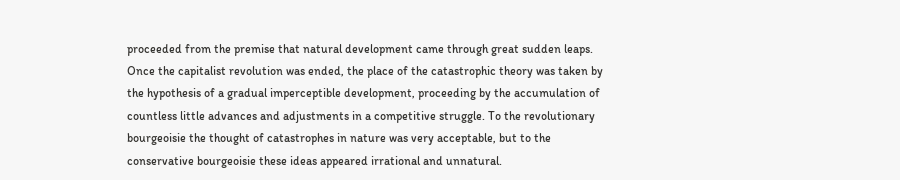proceeded from the premise that natural development came through great sudden leaps. Once the capitalist revolution was ended, the place of the catastrophic theory was taken by the hypothesis of a gradual imperceptible development, proceeding by the accumulation of countless little advances and adjustments in a competitive struggle. To the revolutionary bourgeoisie the thought of catastrophes in nature was very acceptable, but to the conservative bourgeoisie these ideas appeared irrational and unnatural.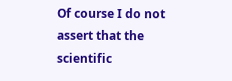Of course I do not assert that the scientific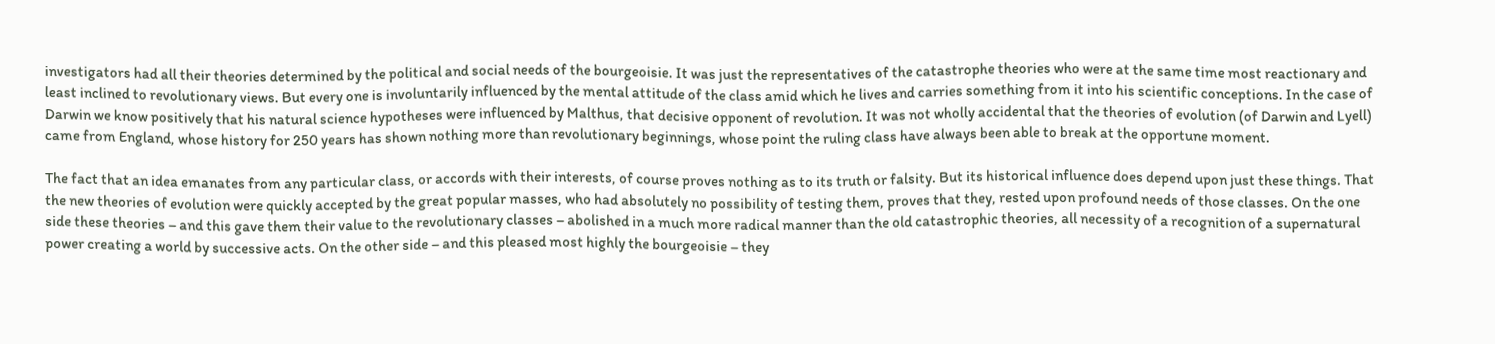investigators had all their theories determined by the political and social needs of the bourgeoisie. It was just the representatives of the catastrophe theories who were at the same time most reactionary and least inclined to revolutionary views. But every one is involuntarily influenced by the mental attitude of the class amid which he lives and carries something from it into his scientific conceptions. In the case of Darwin we know positively that his natural science hypotheses were influenced by Malthus, that decisive opponent of revolution. It was not wholly accidental that the theories of evolution (of Darwin and Lyell) came from England, whose history for 250 years has shown nothing more than revolutionary beginnings, whose point the ruling class have always been able to break at the opportune moment.

The fact that an idea emanates from any particular class, or accords with their interests, of course proves nothing as to its truth or falsity. But its historical influence does depend upon just these things. That the new theories of evolution were quickly accepted by the great popular masses, who had absolutely no possibility of testing them, proves that they, rested upon profound needs of those classes. On the one side these theories – and this gave them their value to the revolutionary classes – abolished in a much more radical manner than the old catastrophic theories, all necessity of a recognition of a supernatural power creating a world by successive acts. On the other side – and this pleased most highly the bourgeoisie – they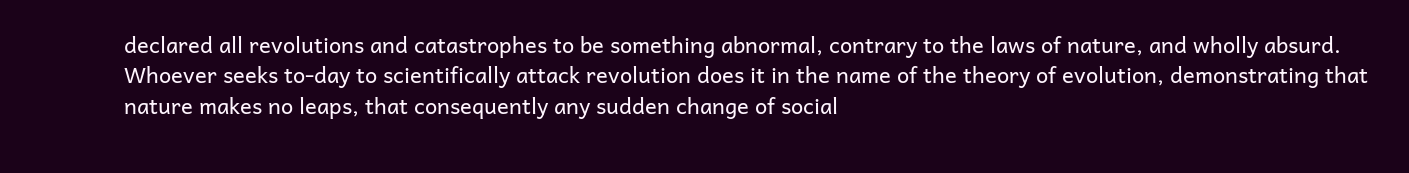declared all revolutions and catastrophes to be something abnormal, contrary to the laws of nature, and wholly absurd. Whoever seeks to-day to scientifically attack revolution does it in the name of the theory of evolution, demonstrating that nature makes no leaps, that consequently any sudden change of social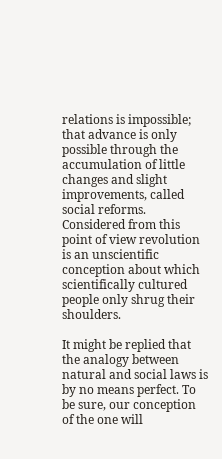relations is impossible; that advance is only possible through the accumulation of little changes and slight improvements, called social reforms. Considered from this point of view revolution is an unscientific conception about which scientifically cultured people only shrug their shoulders.

It might be replied that the analogy between natural and social laws is by no means perfect. To be sure, our conception of the one will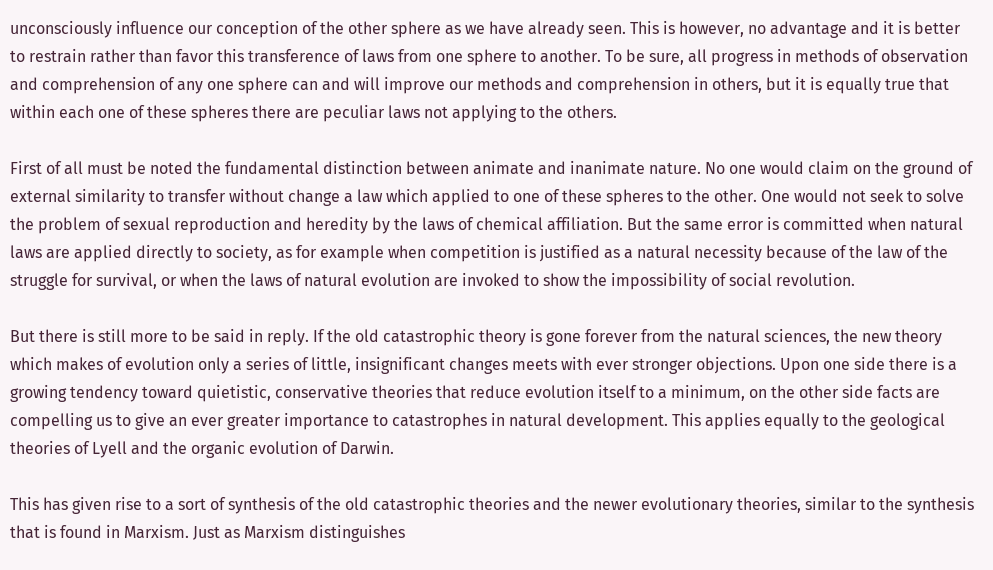unconsciously influence our conception of the other sphere as we have already seen. This is however, no advantage and it is better to restrain rather than favor this transference of laws from one sphere to another. To be sure, all progress in methods of observation and comprehension of any one sphere can and will improve our methods and comprehension in others, but it is equally true that within each one of these spheres there are peculiar laws not applying to the others.

First of all must be noted the fundamental distinction between animate and inanimate nature. No one would claim on the ground of external similarity to transfer without change a law which applied to one of these spheres to the other. One would not seek to solve the problem of sexual reproduction and heredity by the laws of chemical affiliation. But the same error is committed when natural laws are applied directly to society, as for example when competition is justified as a natural necessity because of the law of the struggle for survival, or when the laws of natural evolution are invoked to show the impossibility of social revolution.

But there is still more to be said in reply. If the old catastrophic theory is gone forever from the natural sciences, the new theory which makes of evolution only a series of little, insignificant changes meets with ever stronger objections. Upon one side there is a growing tendency toward quietistic, conservative theories that reduce evolution itself to a minimum, on the other side facts are compelling us to give an ever greater importance to catastrophes in natural development. This applies equally to the geological theories of Lyell and the organic evolution of Darwin.

This has given rise to a sort of synthesis of the old catastrophic theories and the newer evolutionary theories, similar to the synthesis that is found in Marxism. Just as Marxism distinguishes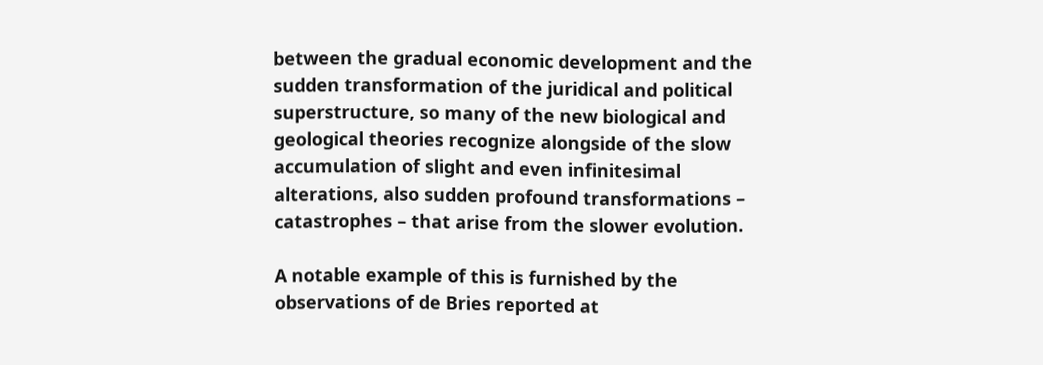between the gradual economic development and the sudden transformation of the juridical and political superstructure, so many of the new biological and geological theories recognize alongside of the slow accumulation of slight and even infinitesimal alterations, also sudden profound transformations – catastrophes – that arise from the slower evolution.

A notable example of this is furnished by the observations of de Bries reported at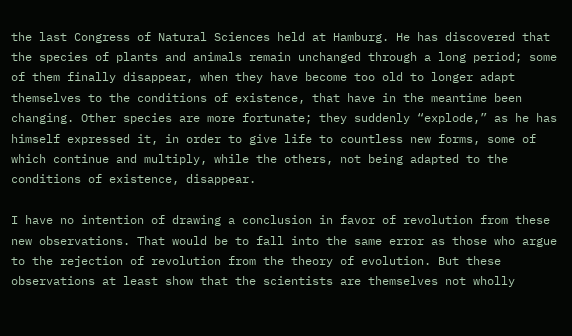the last Congress of Natural Sciences held at Hamburg. He has discovered that the species of plants and animals remain unchanged through a long period; some of them finally disappear, when they have become too old to longer adapt themselves to the conditions of existence, that have in the meantime been changing. Other species are more fortunate; they suddenly “explode,” as he has himself expressed it, in order to give life to countless new forms, some of which continue and multiply, while the others, not being adapted to the conditions of existence, disappear.

I have no intention of drawing a conclusion in favor of revolution from these new observations. That would be to fall into the same error as those who argue to the rejection of revolution from the theory of evolution. But these observations at least show that the scientists are themselves not wholly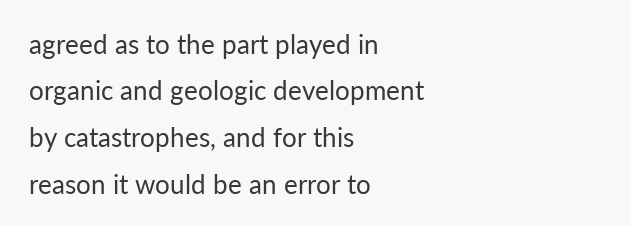agreed as to the part played in organic and geologic development by catastrophes, and for this reason it would be an error to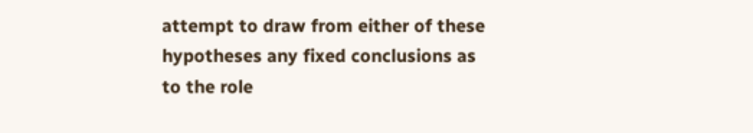attempt to draw from either of these hypotheses any fixed conclusions as to the role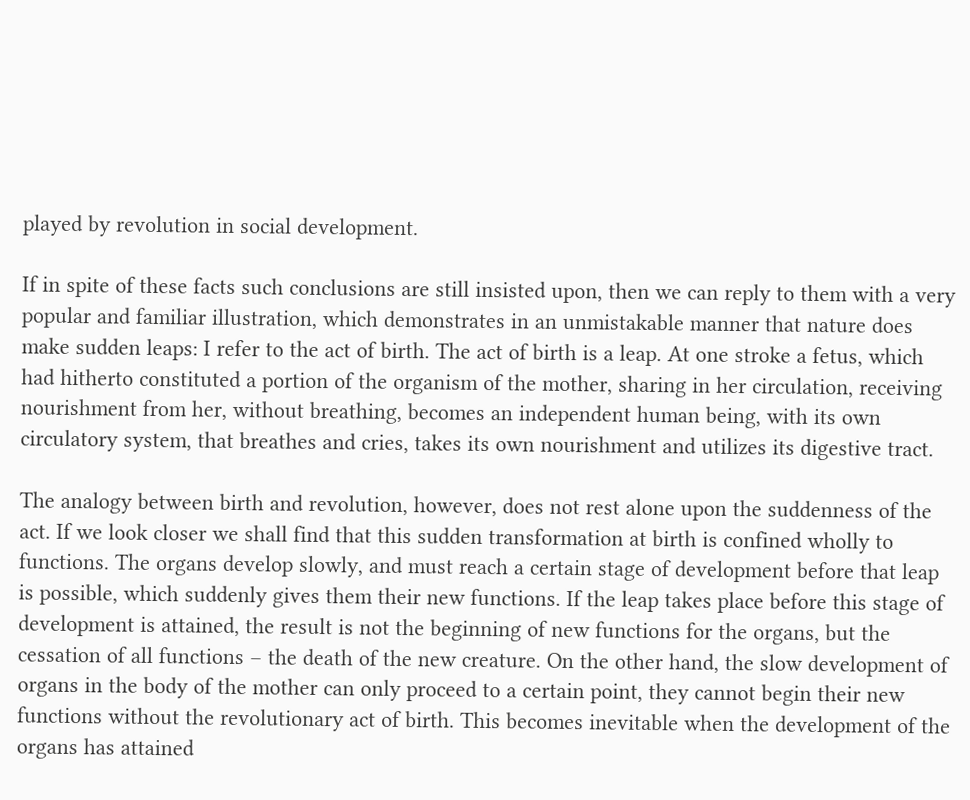played by revolution in social development.

If in spite of these facts such conclusions are still insisted upon, then we can reply to them with a very popular and familiar illustration, which demonstrates in an unmistakable manner that nature does make sudden leaps: I refer to the act of birth. The act of birth is a leap. At one stroke a fetus, which had hitherto constituted a portion of the organism of the mother, sharing in her circulation, receiving nourishment from her, without breathing, becomes an independent human being, with its own circulatory system, that breathes and cries, takes its own nourishment and utilizes its digestive tract.

The analogy between birth and revolution, however, does not rest alone upon the suddenness of the act. If we look closer we shall find that this sudden transformation at birth is confined wholly to functions. The organs develop slowly, and must reach a certain stage of development before that leap is possible, which suddenly gives them their new functions. If the leap takes place before this stage of development is attained, the result is not the beginning of new functions for the organs, but the cessation of all functions – the death of the new creature. On the other hand, the slow development of organs in the body of the mother can only proceed to a certain point, they cannot begin their new functions without the revolutionary act of birth. This becomes inevitable when the development of the organs has attained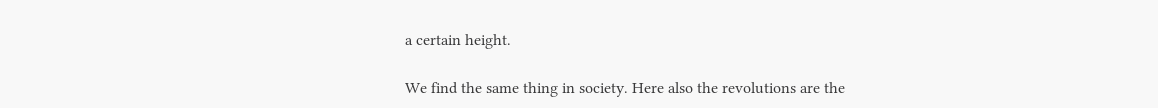a certain height.

We find the same thing in society. Here also the revolutions are the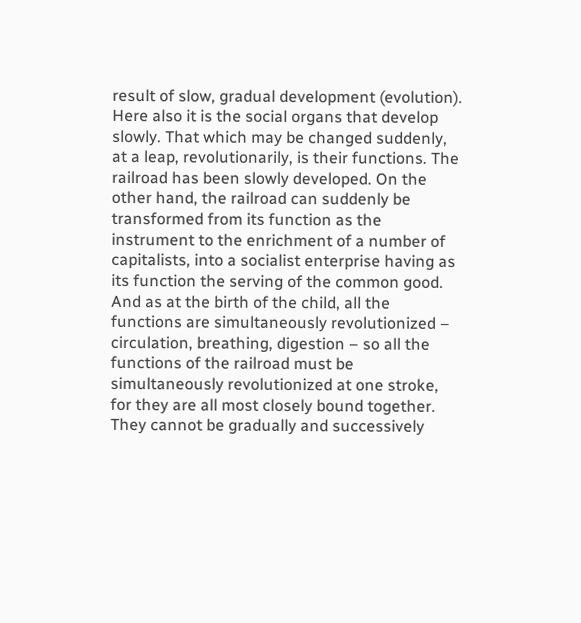result of slow, gradual development (evolution). Here also it is the social organs that develop slowly. That which may be changed suddenly, at a leap, revolutionarily, is their functions. The railroad has been slowly developed. On the other hand, the railroad can suddenly be transformed from its function as the instrument to the enrichment of a number of capitalists, into a socialist enterprise having as its function the serving of the common good. And as at the birth of the child, all the functions are simultaneously revolutionized – circulation, breathing, digestion – so all the functions of the railroad must be simultaneously revolutionized at one stroke, for they are all most closely bound together. They cannot be gradually and successively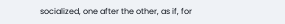socialized, one after the other, as if, for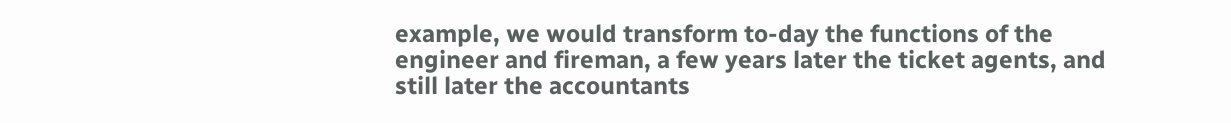example, we would transform to-day the functions of the engineer and fireman, a few years later the ticket agents, and still later the accountants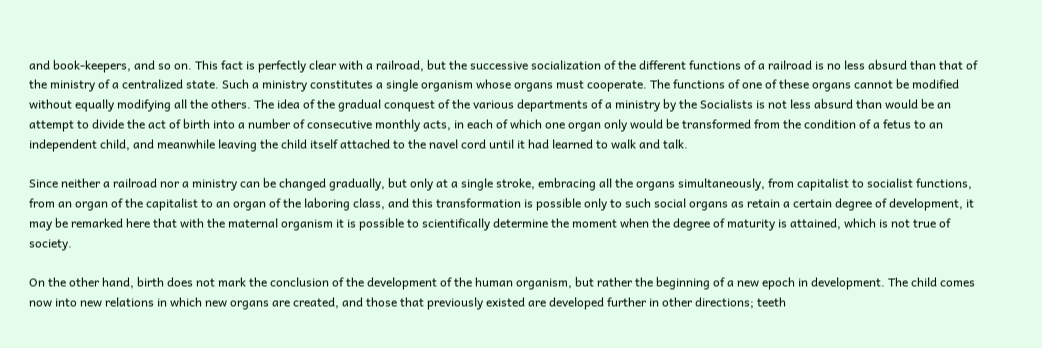and book-keepers, and so on. This fact is perfectly clear with a railroad, but the successive socialization of the different functions of a railroad is no less absurd than that of the ministry of a centralized state. Such a ministry constitutes a single organism whose organs must cooperate. The functions of one of these organs cannot be modified without equally modifying all the others. The idea of the gradual conquest of the various departments of a ministry by the Socialists is not less absurd than would be an attempt to divide the act of birth into a number of consecutive monthly acts, in each of which one organ only would be transformed from the condition of a fetus to an independent child, and meanwhile leaving the child itself attached to the navel cord until it had learned to walk and talk.

Since neither a railroad nor a ministry can be changed gradually, but only at a single stroke, embracing all the organs simultaneously, from capitalist to socialist functions, from an organ of the capitalist to an organ of the laboring class, and this transformation is possible only to such social organs as retain a certain degree of development, it may be remarked here that with the maternal organism it is possible to scientifically determine the moment when the degree of maturity is attained, which is not true of society.

On the other hand, birth does not mark the conclusion of the development of the human organism, but rather the beginning of a new epoch in development. The child comes now into new relations in which new organs are created, and those that previously existed are developed further in other directions; teeth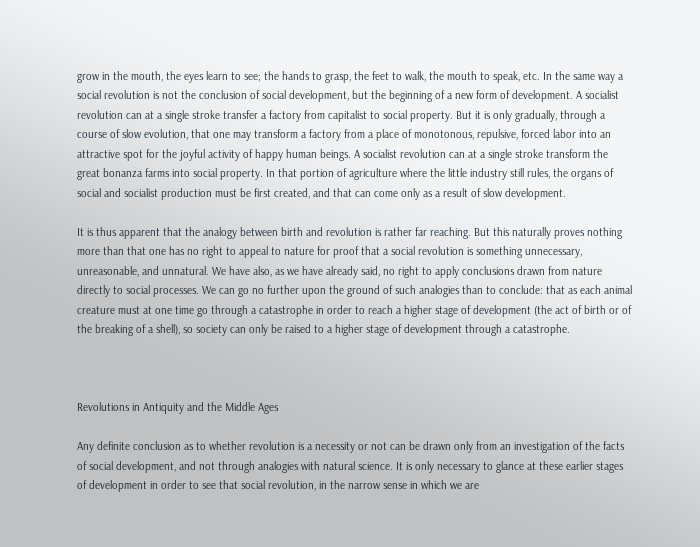grow in the mouth, the eyes learn to see; the hands to grasp, the feet to walk, the mouth to speak, etc. In the same way a social revolution is not the conclusion of social development, but the beginning of a new form of development. A socialist revolution can at a single stroke transfer a factory from capitalist to social property. But it is only gradually, through a course of slow evolution, that one may transform a factory from a place of monotonous, repulsive, forced labor into an attractive spot for the joyful activity of happy human beings. A socialist revolution can at a single stroke transform the great bonanza farms into social property. In that portion of agriculture where the little industry still rules, the organs of social and socialist production must be first created, and that can come only as a result of slow development.

It is thus apparent that the analogy between birth and revolution is rather far reaching. But this naturally proves nothing more than that one has no right to appeal to nature for proof that a social revolution is something unnecessary, unreasonable, and unnatural. We have also, as we have already said, no right to apply conclusions drawn from nature directly to social processes. We can go no further upon the ground of such analogies than to conclude: that as each animal creature must at one time go through a catastrophe in order to reach a higher stage of development (the act of birth or of the breaking of a shell), so society can only be raised to a higher stage of development through a catastrophe.



Revolutions in Antiquity and the Middle Ages

Any definite conclusion as to whether revolution is a necessity or not can be drawn only from an investigation of the facts of social development, and not through analogies with natural science. It is only necessary to glance at these earlier stages of development in order to see that social revolution, in the narrow sense in which we are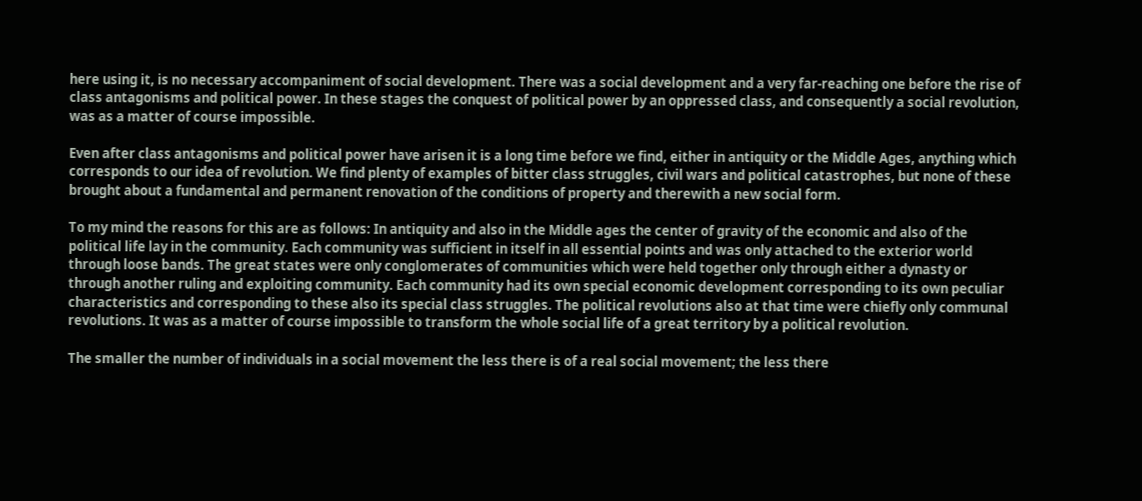here using it, is no necessary accompaniment of social development. There was a social development and a very far-reaching one before the rise of class antagonisms and political power. In these stages the conquest of political power by an oppressed class, and consequently a social revolution, was as a matter of course impossible.

Even after class antagonisms and political power have arisen it is a long time before we find, either in antiquity or the Middle Ages, anything which corresponds to our idea of revolution. We find plenty of examples of bitter class struggles, civil wars and political catastrophes, but none of these brought about a fundamental and permanent renovation of the conditions of property and therewith a new social form.

To my mind the reasons for this are as follows: In antiquity and also in the Middle ages the center of gravity of the economic and also of the political life lay in the community. Each community was sufficient in itself in all essential points and was only attached to the exterior world through loose bands. The great states were only conglomerates of communities which were held together only through either a dynasty or through another ruling and exploiting community. Each community had its own special economic development corresponding to its own peculiar characteristics and corresponding to these also its special class struggles. The political revolutions also at that time were chiefly only communal revolutions. It was as a matter of course impossible to transform the whole social life of a great territory by a political revolution.

The smaller the number of individuals in a social movement the less there is of a real social movement; the less there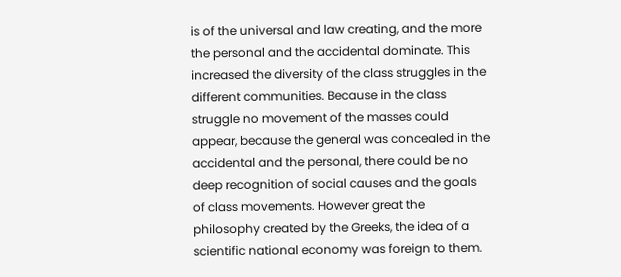is of the universal and law creating, and the more the personal and the accidental dominate. This increased the diversity of the class struggles in the different communities. Because in the class struggle no movement of the masses could appear, because the general was concealed in the accidental and the personal, there could be no deep recognition of social causes and the goals of class movements. However great the philosophy created by the Greeks, the idea of a scientific national economy was foreign to them.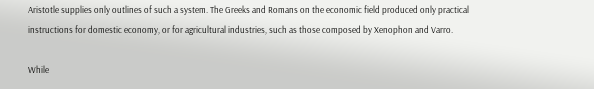Aristotle supplies only outlines of such a system. The Greeks and Romans on the economic field produced only practical instructions for domestic economy, or for agricultural industries, such as those composed by Xenophon and Varro.

While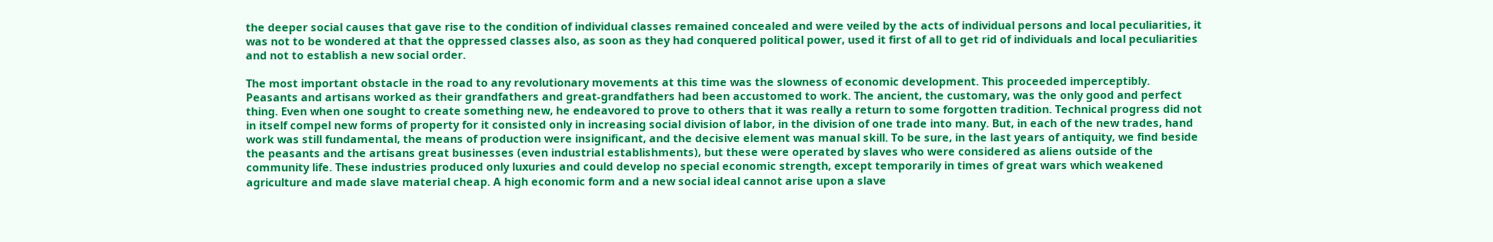the deeper social causes that gave rise to the condition of individual classes remained concealed and were veiled by the acts of individual persons and local peculiarities, it was not to be wondered at that the oppressed classes also, as soon as they had conquered political power, used it first of all to get rid of individuals and local peculiarities and not to establish a new social order.

The most important obstacle in the road to any revolutionary movements at this time was the slowness of economic development. This proceeded imperceptibly. Peasants and artisans worked as their grandfathers and great-grandfathers had been accustomed to work. The ancient, the customary, was the only good and perfect thing. Even when one sought to create something new, he endeavored to prove to others that it was really a return to some forgotten tradition. Technical progress did not in itself compel new forms of property for it consisted only in increasing social division of labor, in the division of one trade into many. But, in each of the new trades, hand work was still fundamental, the means of production were insignificant, and the decisive element was manual skill. To be sure, in the last years of antiquity, we find beside the peasants and the artisans great businesses (even industrial establishments), but these were operated by slaves who were considered as aliens outside of the community life. These industries produced only luxuries and could develop no special economic strength, except temporarily in times of great wars which weakened agriculture and made slave material cheap. A high economic form and a new social ideal cannot arise upon a slave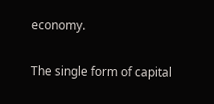economy.

The single form of capital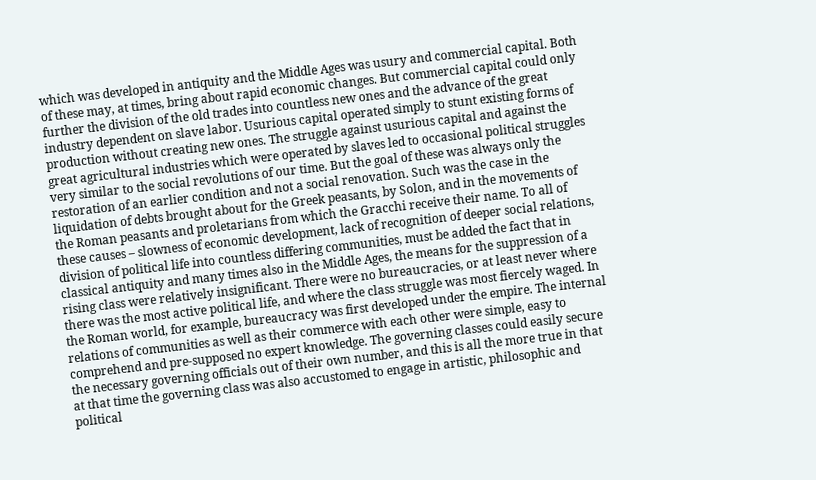which was developed in antiquity and the Middle Ages was usury and commercial capital. Both of these may, at times, bring about rapid economic changes. But commercial capital could only further the division of the old trades into countless new ones and the advance of the great industry dependent on slave labor. Usurious capital operated simply to stunt existing forms of production without creating new ones. The struggle against usurious capital and against the great agricultural industries which were operated by slaves led to occasional political struggles very similar to the social revolutions of our time. But the goal of these was always only the restoration of an earlier condition and not a social renovation. Such was the case in the liquidation of debts brought about for the Greek peasants, by Solon, and in the movements of the Roman peasants and proletarians from which the Gracchi receive their name. To all of these causes – slowness of economic development, lack of recognition of deeper social relations, division of political life into countless differing communities, must be added the fact that in classical antiquity and many times also in the Middle Ages, the means for the suppression of a rising class were relatively insignificant. There were no bureaucracies, or at least never where there was the most active political life, and where the class struggle was most fiercely waged. In the Roman world, for example, bureaucracy was first developed under the empire. The internal relations of communities as well as their commerce with each other were simple, easy to comprehend and pre-supposed no expert knowledge. The governing classes could easily secure the necessary governing officials out of their own number, and this is all the more true in that at that time the governing class was also accustomed to engage in artistic, philosophic and political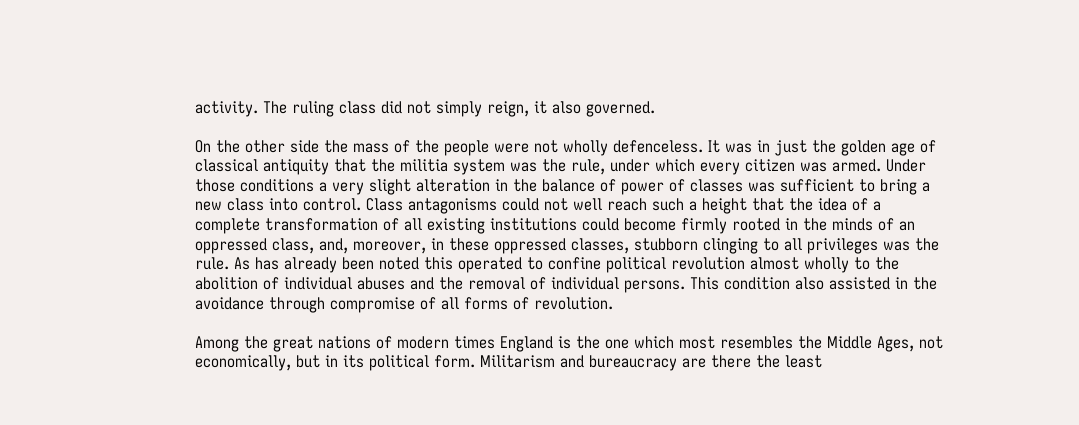activity. The ruling class did not simply reign, it also governed.

On the other side the mass of the people were not wholly defenceless. It was in just the golden age of classical antiquity that the militia system was the rule, under which every citizen was armed. Under those conditions a very slight alteration in the balance of power of classes was sufficient to bring a new class into control. Class antagonisms could not well reach such a height that the idea of a complete transformation of all existing institutions could become firmly rooted in the minds of an oppressed class, and, moreover, in these oppressed classes, stubborn clinging to all privileges was the rule. As has already been noted this operated to confine political revolution almost wholly to the abolition of individual abuses and the removal of individual persons. This condition also assisted in the avoidance through compromise of all forms of revolution.

Among the great nations of modern times England is the one which most resembles the Middle Ages, not economically, but in its political form. Militarism and bureaucracy are there the least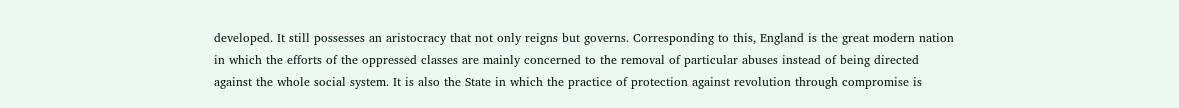developed. It still possesses an aristocracy that not only reigns but governs. Corresponding to this, England is the great modern nation in which the efforts of the oppressed classes are mainly concerned to the removal of particular abuses instead of being directed against the whole social system. It is also the State in which the practice of protection against revolution through compromise is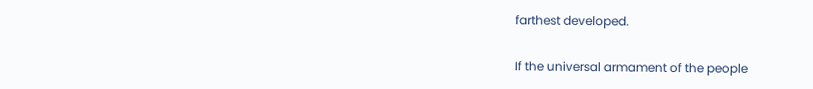farthest developed.

If the universal armament of the people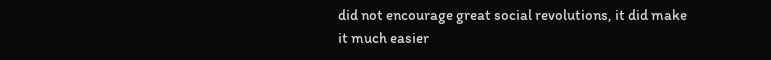did not encourage great social revolutions, it did make it much easier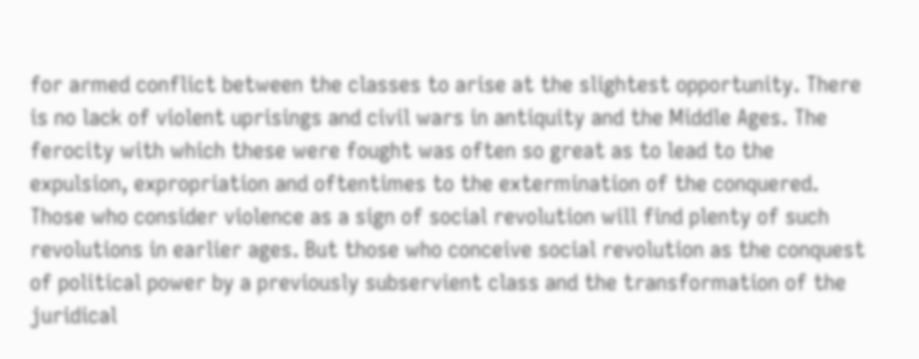for armed conflict between the classes to arise at the slightest opportunity. There is no lack of violent uprisings and civil wars in antiquity and the Middle Ages. The ferocity with which these were fought was often so great as to lead to the expulsion, expropriation and oftentimes to the extermination of the conquered. Those who consider violence as a sign of social revolution will find plenty of such revolutions in earlier ages. But those who conceive social revolution as the conquest of political power by a previously subservient class and the transformation of the juridical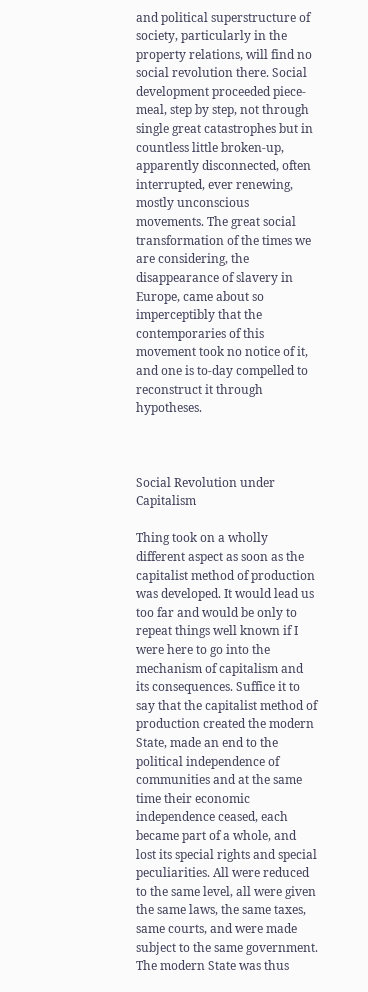and political superstructure of society, particularly in the property relations, will find no social revolution there. Social development proceeded piece-meal, step by step, not through single great catastrophes but in countless little broken-up, apparently disconnected, often interrupted, ever renewing, mostly unconscious movements. The great social transformation of the times we are considering, the disappearance of slavery in Europe, came about so imperceptibly that the contemporaries of this movement took no notice of it, and one is to-day compelled to reconstruct it through hypotheses.



Social Revolution under Capitalism

Thing took on a wholly different aspect as soon as the capitalist method of production was developed. It would lead us too far and would be only to repeat things well known if I were here to go into the mechanism of capitalism and its consequences. Suffice it to say that the capitalist method of production created the modern State, made an end to the political independence of communities and at the same time their economic independence ceased, each became part of a whole, and lost its special rights and special peculiarities. All were reduced to the same level, all were given the same laws, the same taxes, same courts, and were made subject to the same government. The modern State was thus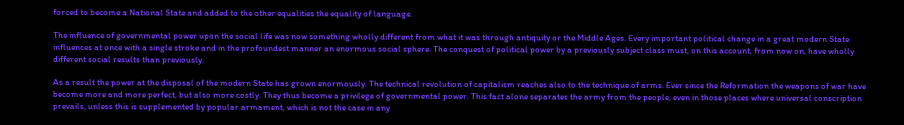forced to become a National State and added to the other equalities the equality of language.

The influence of governmental power upon the social life was now something wholly different from what it was through antiquity or the Middle Ages. Every important political change in a great modern State influences at once with a single stroke and in the profoundest manner an enormous social sphere. The conquest of political power by a previously subject class must, on this account, from now on, have wholly different social results than previously.

As a result the power at the disposal of the modern State has grown enormously. The technical revolution of capitalism reaches also to the technique of arms. Ever since the Reformation the weapons of war have become more and more perfect, but also more costly. They thus become a privilege of governmental power. This fact alone separates the army from the people, even in those places where universal conscription prevails, unless this is supplemented by popular armament, which is not the case in any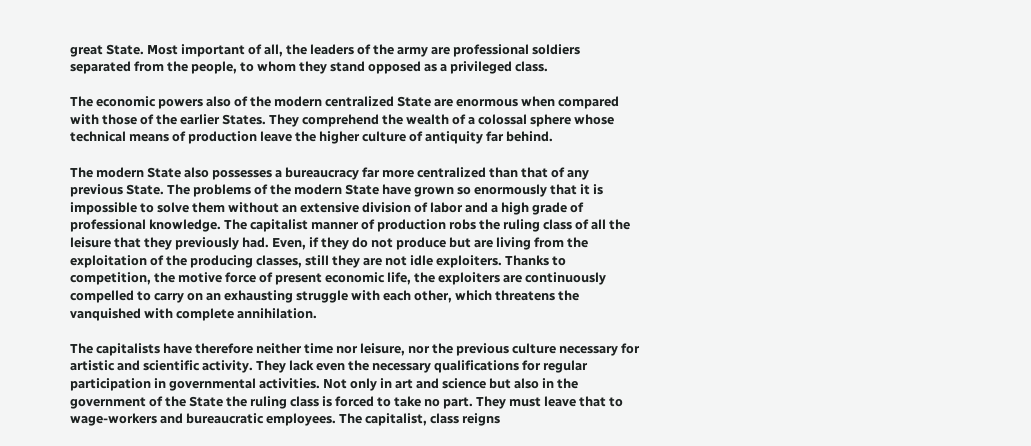great State. Most important of all, the leaders of the army are professional soldiers separated from the people, to whom they stand opposed as a privileged class.

The economic powers also of the modern centralized State are enormous when compared with those of the earlier States. They comprehend the wealth of a colossal sphere whose technical means of production leave the higher culture of antiquity far behind.

The modern State also possesses a bureaucracy far more centralized than that of any previous State. The problems of the modern State have grown so enormously that it is impossible to solve them without an extensive division of labor and a high grade of professional knowledge. The capitalist manner of production robs the ruling class of all the leisure that they previously had. Even, if they do not produce but are living from the exploitation of the producing classes, still they are not idle exploiters. Thanks to competition, the motive force of present economic life, the exploiters are continuously compelled to carry on an exhausting struggle with each other, which threatens the vanquished with complete annihilation.

The capitalists have therefore neither time nor leisure, nor the previous culture necessary for artistic and scientific activity. They lack even the necessary qualifications for regular participation in governmental activities. Not only in art and science but also in the government of the State the ruling class is forced to take no part. They must leave that to wage-workers and bureaucratic employees. The capitalist, class reigns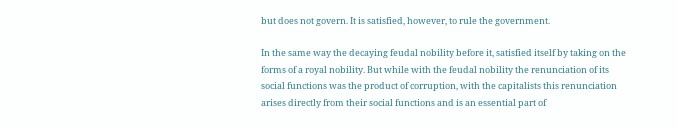but does not govern. It is satisfied, however, to rule the government.

In the same way the decaying feudal nobility before it, satisfied itself by taking on the forms of a royal nobility. But while with the feudal nobility the renunciation of its social functions was the product of corruption, with the capitalists this renunciation arises directly from their social functions and is an essential part of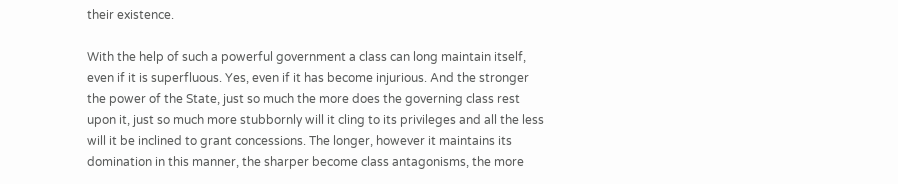their existence.

With the help of such a powerful government a class can long maintain itself, even if it is superfluous. Yes, even if it has become injurious. And the stronger the power of the State, just so much the more does the governing class rest upon it, just so much more stubbornly will it cling to its privileges and all the less will it be inclined to grant concessions. The longer, however it maintains its domination in this manner, the sharper become class antagonisms, the more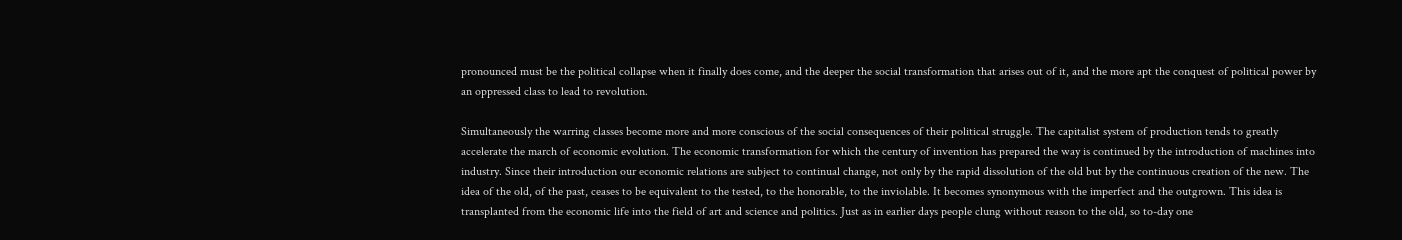pronounced must be the political collapse when it finally does come, and the deeper the social transformation that arises out of it, and the more apt the conquest of political power by an oppressed class to lead to revolution.

Simultaneously the warring classes become more and more conscious of the social consequences of their political struggle. The capitalist system of production tends to greatly accelerate the march of economic evolution. The economic transformation for which the century of invention has prepared the way is continued by the introduction of machines into industry. Since their introduction our economic relations are subject to continual change, not only by the rapid dissolution of the old but by the continuous creation of the new. The idea of the old, of the past, ceases to be equivalent to the tested, to the honorable, to the inviolable. It becomes synonymous with the imperfect and the outgrown. This idea is transplanted from the economic life into the field of art and science and politics. Just as in earlier days people clung without reason to the old, so to-day one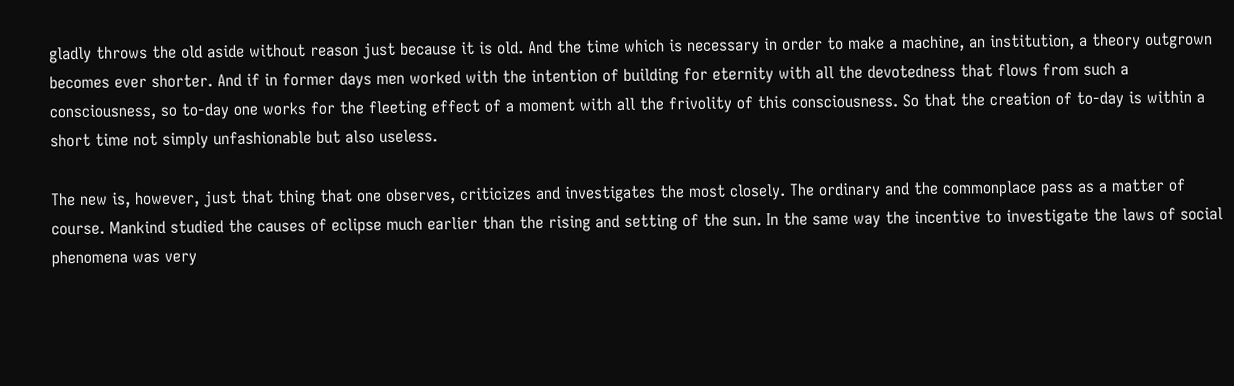gladly throws the old aside without reason just because it is old. And the time which is necessary in order to make a machine, an institution, a theory outgrown becomes ever shorter. And if in former days men worked with the intention of building for eternity with all the devotedness that flows from such a consciousness, so to-day one works for the fleeting effect of a moment with all the frivolity of this consciousness. So that the creation of to-day is within a short time not simply unfashionable but also useless.

The new is, however, just that thing that one observes, criticizes and investigates the most closely. The ordinary and the commonplace pass as a matter of course. Mankind studied the causes of eclipse much earlier than the rising and setting of the sun. In the same way the incentive to investigate the laws of social phenomena was very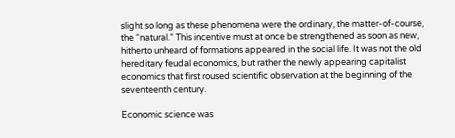slight so long as these phenomena were the ordinary, the matter-of-course, the “natural.” This incentive must at once be strengthened as soon as new, hitherto unheard of formations appeared in the social life. It was not the old hereditary feudal economics, but rather the newly appearing capitalist economics that first roused scientific observation at the beginning of the seventeenth century.

Economic science was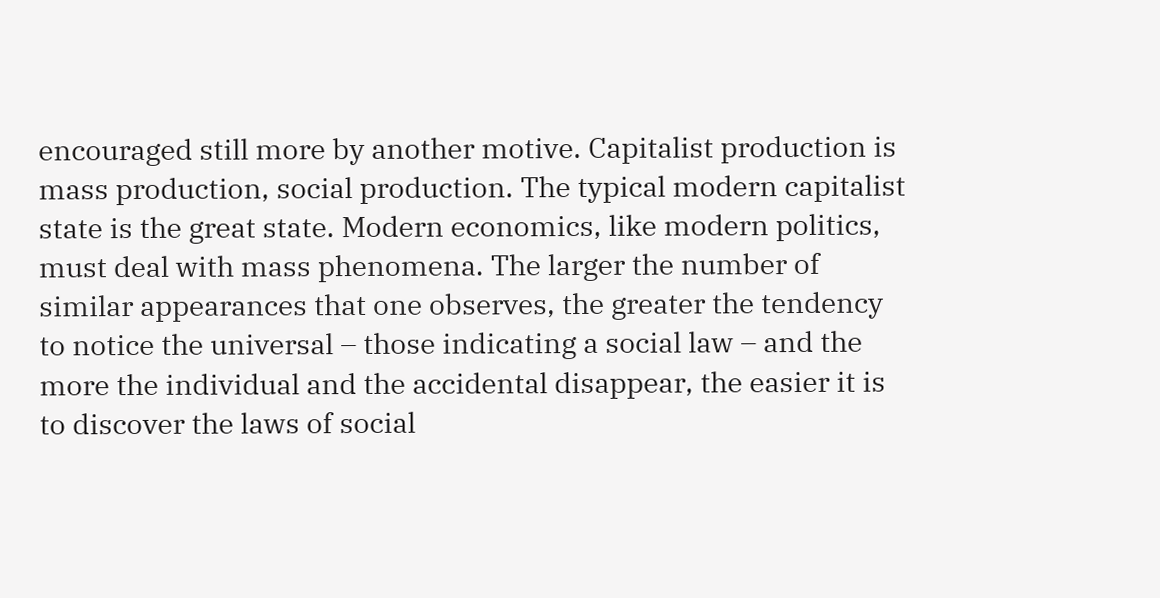encouraged still more by another motive. Capitalist production is mass production, social production. The typical modern capitalist state is the great state. Modern economics, like modern politics, must deal with mass phenomena. The larger the number of similar appearances that one observes, the greater the tendency to notice the universal – those indicating a social law – and the more the individual and the accidental disappear, the easier it is to discover the laws of social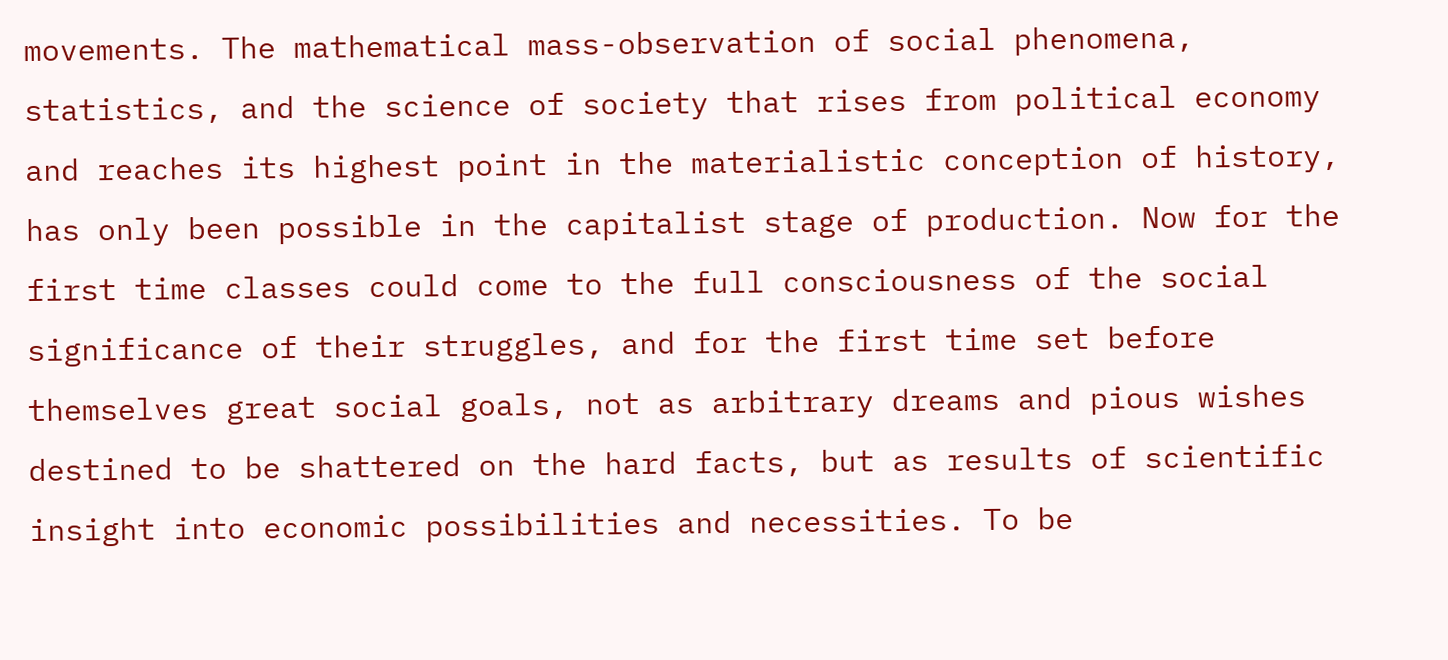movements. The mathematical mass-observation of social phenomena, statistics, and the science of society that rises from political economy and reaches its highest point in the materialistic conception of history, has only been possible in the capitalist stage of production. Now for the first time classes could come to the full consciousness of the social significance of their struggles, and for the first time set before themselves great social goals, not as arbitrary dreams and pious wishes destined to be shattered on the hard facts, but as results of scientific insight into economic possibilities and necessities. To be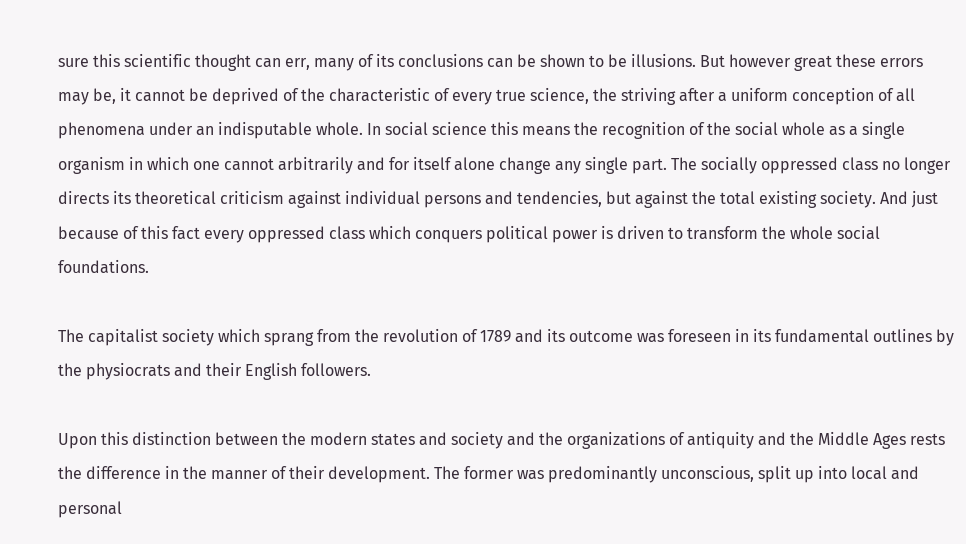sure this scientific thought can err, many of its conclusions can be shown to be illusions. But however great these errors may be, it cannot be deprived of the characteristic of every true science, the striving after a uniform conception of all phenomena under an indisputable whole. In social science this means the recognition of the social whole as a single organism in which one cannot arbitrarily and for itself alone change any single part. The socially oppressed class no longer directs its theoretical criticism against individual persons and tendencies, but against the total existing society. And just because of this fact every oppressed class which conquers political power is driven to transform the whole social foundations.

The capitalist society which sprang from the revolution of 1789 and its outcome was foreseen in its fundamental outlines by the physiocrats and their English followers.

Upon this distinction between the modern states and society and the organizations of antiquity and the Middle Ages rests the difference in the manner of their development. The former was predominantly unconscious, split up into local and personal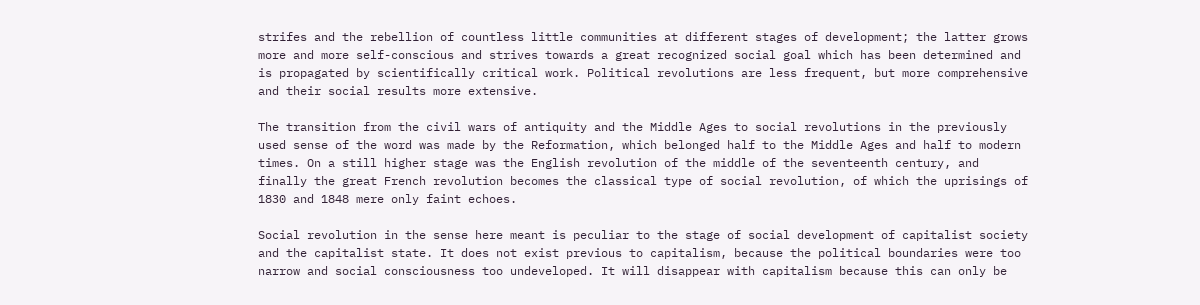strifes and the rebellion of countless little communities at different stages of development; the latter grows more and more self-conscious and strives towards a great recognized social goal which has been determined and is propagated by scientifically critical work. Political revolutions are less frequent, but more comprehensive and their social results more extensive.

The transition from the civil wars of antiquity and the Middle Ages to social revolutions in the previously used sense of the word was made by the Reformation, which belonged half to the Middle Ages and half to modern times. On a still higher stage was the English revolution of the middle of the seventeenth century, and finally the great French revolution becomes the classical type of social revolution, of which the uprisings of 1830 and 1848 mere only faint echoes.

Social revolution in the sense here meant is peculiar to the stage of social development of capitalist society and the capitalist state. It does not exist previous to capitalism, because the political boundaries were too narrow and social consciousness too undeveloped. It will disappear with capitalism because this can only be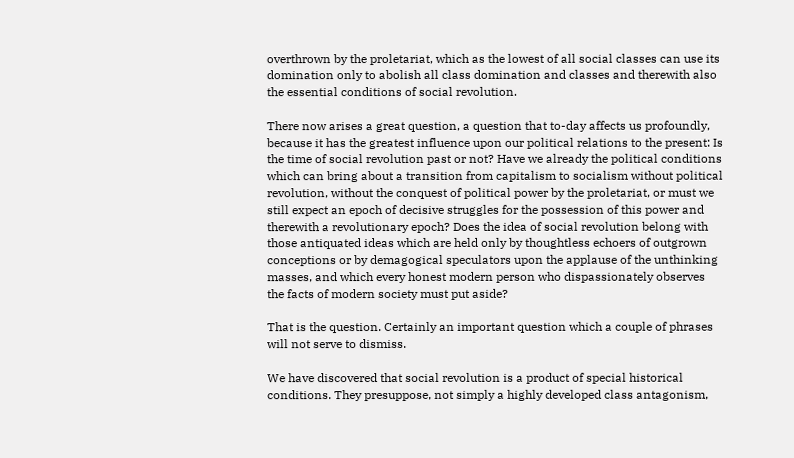overthrown by the proletariat, which as the lowest of all social classes can use its domination only to abolish all class domination and classes and therewith also the essential conditions of social revolution.

There now arises a great question, a question that to-day affects us profoundly, because it has the greatest influence upon our political relations to the present: Is the time of social revolution past or not? Have we already the political conditions which can bring about a transition from capitalism to socialism without political revolution, without the conquest of political power by the proletariat, or must we still expect an epoch of decisive struggles for the possession of this power and therewith a revolutionary epoch? Does the idea of social revolution belong with those antiquated ideas which are held only by thoughtless echoers of outgrown conceptions or by demagogical speculators upon the applause of the unthinking masses, and which every honest modern person who dispassionately observes the facts of modern society must put aside?

That is the question. Certainly an important question which a couple of phrases will not serve to dismiss.

We have discovered that social revolution is a product of special historical conditions. They presuppose, not simply a highly developed class antagonism,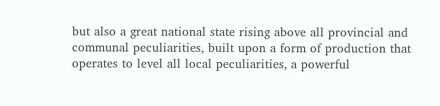but also a great national state rising above all provincial and communal peculiarities, built upon a form of production that operates to level all local peculiarities, a powerful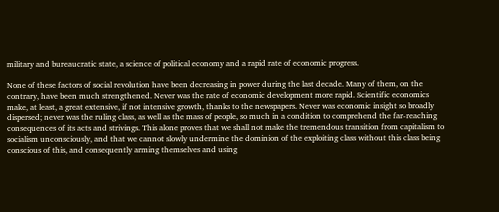military and bureaucratic state, a science of political economy and a rapid rate of economic progress.

None of these factors of social revolution have been decreasing in power during the last decade. Many of them, on the contrary, have been much strengthened. Never was the rate of economic development more rapid. Scientific economics make, at least, a great extensive, if not intensive growth, thanks to the newspapers. Never was economic insight so broadly dispersed; never was the ruling class, as well as the mass of people, so much in a condition to comprehend the far-reaching consequences of its acts and strivings. This alone proves that we shall not make the tremendous transition from capitalism to socialism unconsciously, and that we cannot slowly undermine the dominion of the exploiting class without this class being conscious of this, and consequently arming themselves and using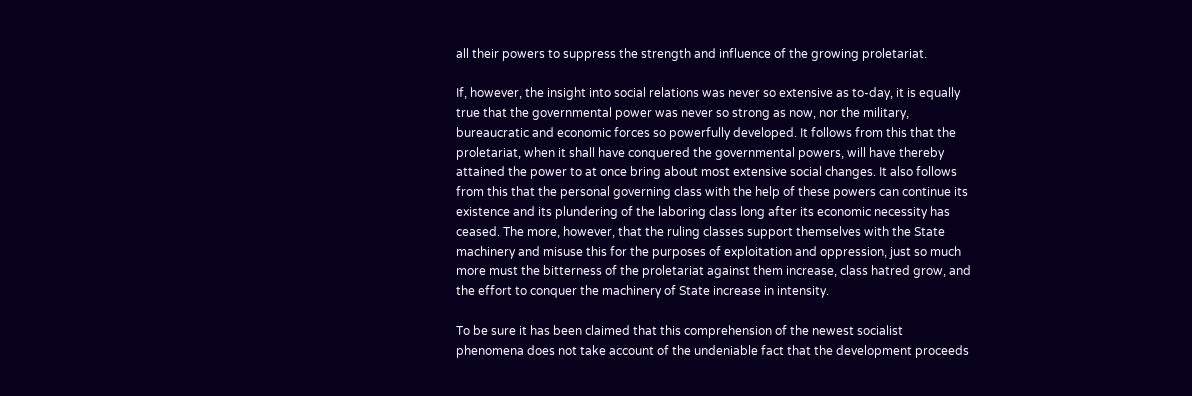all their powers to suppress the strength and influence of the growing proletariat.

If, however, the insight into social relations was never so extensive as to-day, it is equally true that the governmental power was never so strong as now, nor the military, bureaucratic and economic forces so powerfully developed. It follows from this that the proletariat, when it shall have conquered the governmental powers, will have thereby attained the power to at once bring about most extensive social changes. It also follows from this that the personal governing class with the help of these powers can continue its existence and its plundering of the laboring class long after its economic necessity has ceased. The more, however, that the ruling classes support themselves with the State machinery and misuse this for the purposes of exploitation and oppression, just so much more must the bitterness of the proletariat against them increase, class hatred grow, and the effort to conquer the machinery of State increase in intensity.

To be sure it has been claimed that this comprehension of the newest socialist phenomena does not take account of the undeniable fact that the development proceeds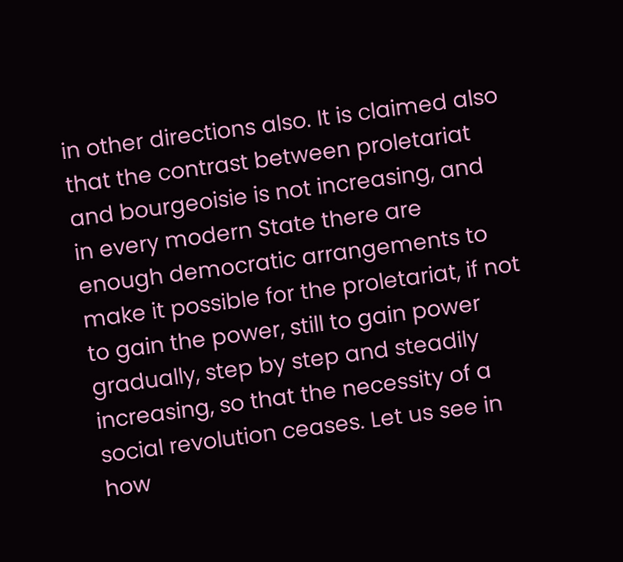in other directions also. It is claimed also that the contrast between proletariat and bourgeoisie is not increasing, and in every modern State there are enough democratic arrangements to make it possible for the proletariat, if not to gain the power, still to gain power gradually, step by step and steadily increasing, so that the necessity of a social revolution ceases. Let us see in how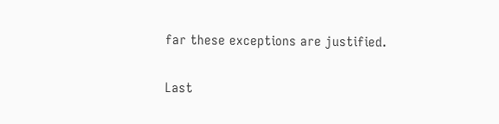far these exceptions are justified.


Last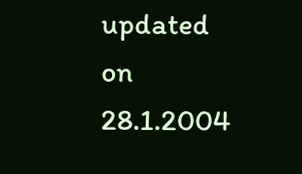updated on 28.1.2004